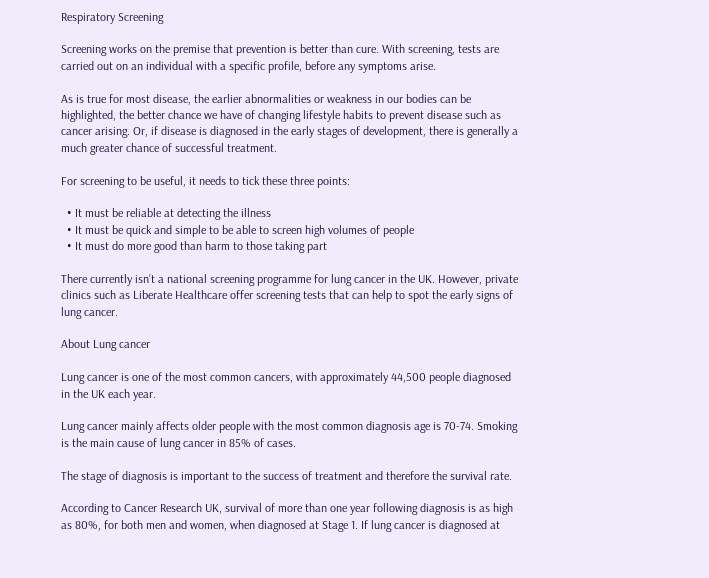Respiratory Screening

Screening works on the premise that prevention is better than cure. With screening, tests are carried out on an individual with a specific profile, before any symptoms arise.

As is true for most disease, the earlier abnormalities or weakness in our bodies can be highlighted, the better chance we have of changing lifestyle habits to prevent disease such as cancer arising. Or, if disease is diagnosed in the early stages of development, there is generally a much greater chance of successful treatment.

For screening to be useful, it needs to tick these three points:

  • It must be reliable at detecting the illness
  • It must be quick and simple to be able to screen high volumes of people
  • It must do more good than harm to those taking part

There currently isn’t a national screening programme for lung cancer in the UK. However, private clinics such as Liberate Healthcare offer screening tests that can help to spot the early signs of lung cancer.

About Lung cancer

Lung cancer is one of the most common cancers, with approximately 44,500 people diagnosed in the UK each year.

Lung cancer mainly affects older people with the most common diagnosis age is 70-74. Smoking is the main cause of lung cancer in 85% of cases.

The stage of diagnosis is important to the success of treatment and therefore the survival rate.

According to Cancer Research UK, survival of more than one year following diagnosis is as high as 80%, for both men and women, when diagnosed at Stage 1. If lung cancer is diagnosed at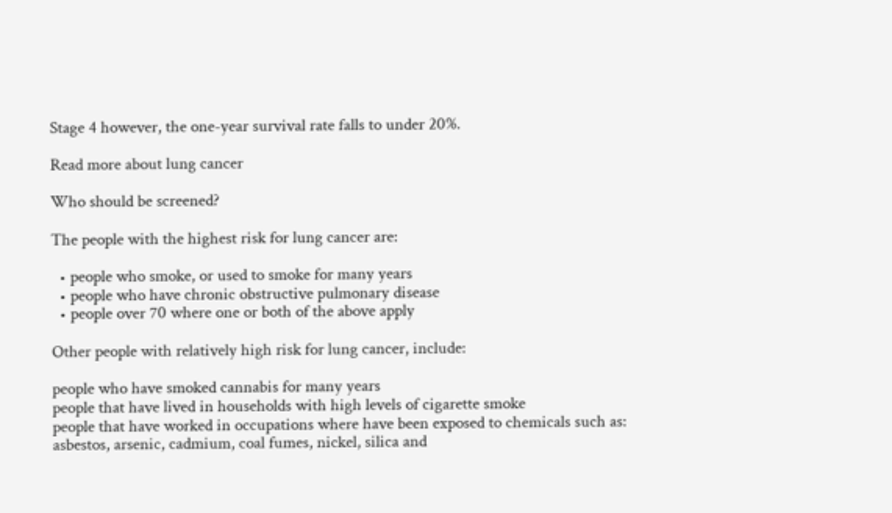Stage 4 however, the one-year survival rate falls to under 20%.

Read more about lung cancer

Who should be screened?

The people with the highest risk for lung cancer are:

  • people who smoke, or used to smoke for many years
  • people who have chronic obstructive pulmonary disease
  • people over 70 where one or both of the above apply

Other people with relatively high risk for lung cancer, include:

people who have smoked cannabis for many years
people that have lived in households with high levels of cigarette smoke
people that have worked in occupations where have been exposed to chemicals such as:
asbestos, arsenic, cadmium, coal fumes, nickel, silica and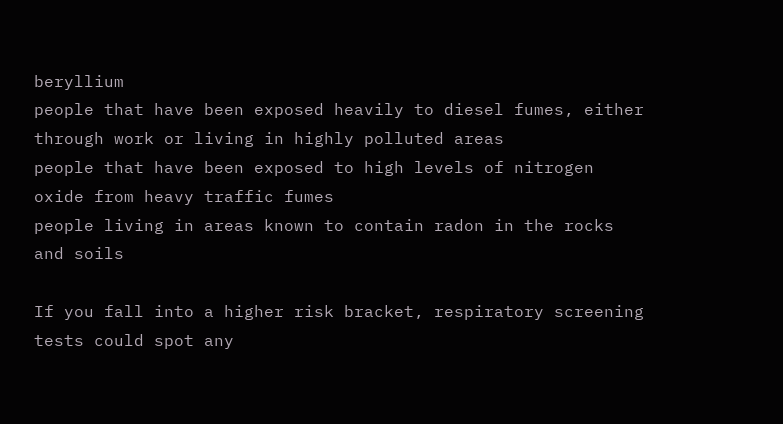beryllium
people that have been exposed heavily to diesel fumes, either through work or living in highly polluted areas
people that have been exposed to high levels of nitrogen oxide from heavy traffic fumes
people living in areas known to contain radon in the rocks and soils

If you fall into a higher risk bracket, respiratory screening tests could spot any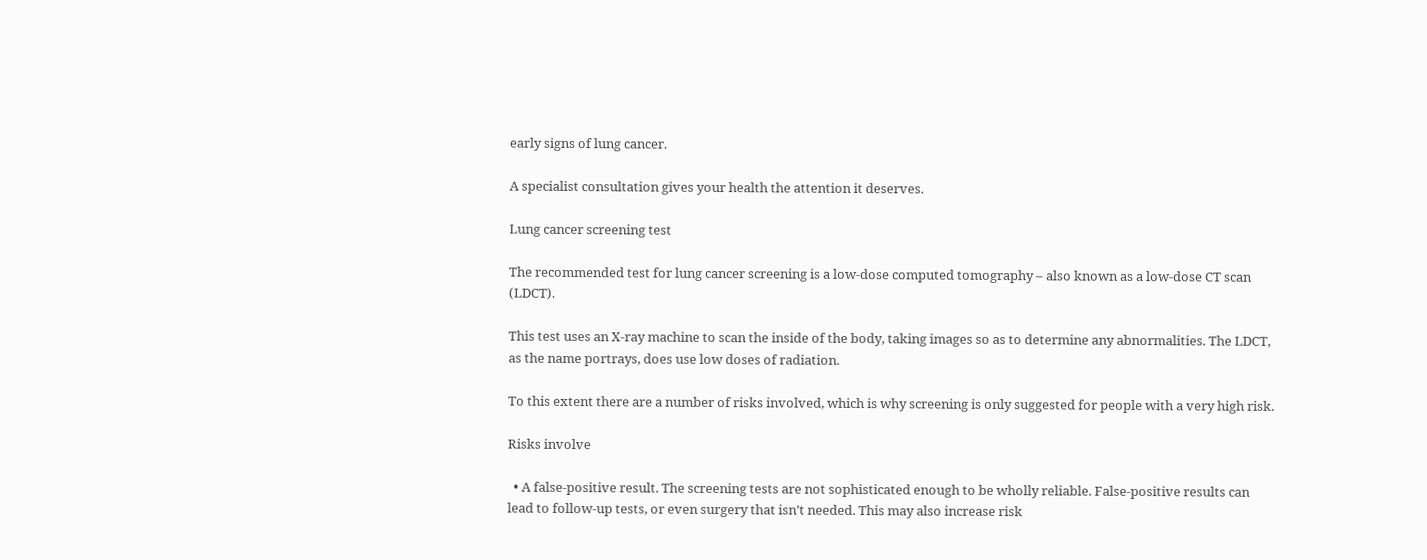early signs of lung cancer.

A specialist consultation gives your health the attention it deserves.

Lung cancer screening test

The recommended test for lung cancer screening is a low-dose computed tomography – also known as a low-dose CT scan (LDCT).

This test uses an X-ray machine to scan the inside of the body, taking images so as to determine any abnormalities. The LDCT, as the name portrays, does use low doses of radiation.

To this extent there are a number of risks involved, which is why screening is only suggested for people with a very high risk.

Risks involve

  • A false-positive result. The screening tests are not sophisticated enough to be wholly reliable. False-positive results can lead to follow-up tests, or even surgery that isn’t needed. This may also increase risk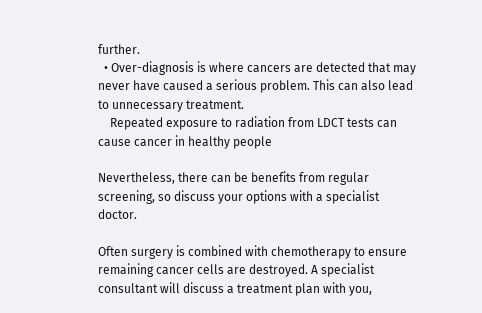further.
  • Over-diagnosis is where cancers are detected that may never have caused a serious problem. This can also lead to unnecessary treatment.
    Repeated exposure to radiation from LDCT tests can cause cancer in healthy people

Nevertheless, there can be benefits from regular screening, so discuss your options with a specialist doctor.

Often surgery is combined with chemotherapy to ensure remaining cancer cells are destroyed. A specialist consultant will discuss a treatment plan with you,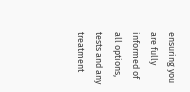ensuring you are fully informed of all options, tests and any treatment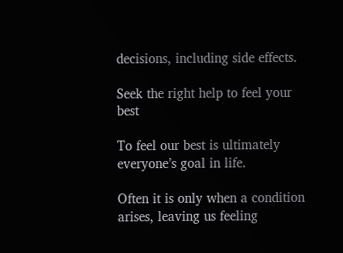decisions, including side effects.

Seek the right help to feel your best

To feel our best is ultimately everyone’s goal in life.

Often it is only when a condition arises, leaving us feeling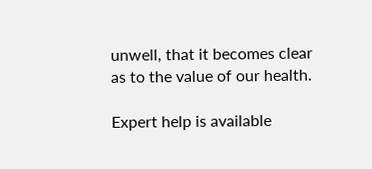unwell, that it becomes clear as to the value of our health.

Expert help is available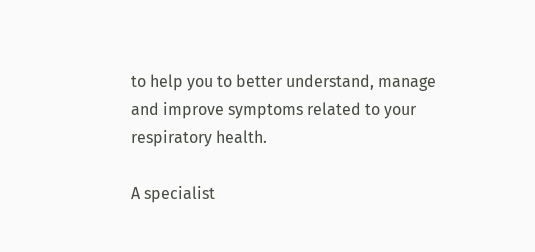to help you to better understand, manage and improve symptoms related to your respiratory health.

A specialist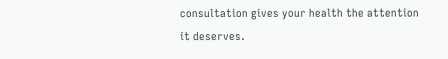consultation gives your health the attention it deserves.